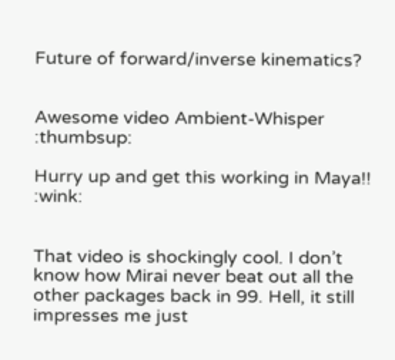Future of forward/inverse kinematics?


Awesome video Ambient-Whisper :thumbsup:

Hurry up and get this working in Maya!! :wink:


That video is shockingly cool. I don’t know how Mirai never beat out all the other packages back in 99. Hell, it still impresses me just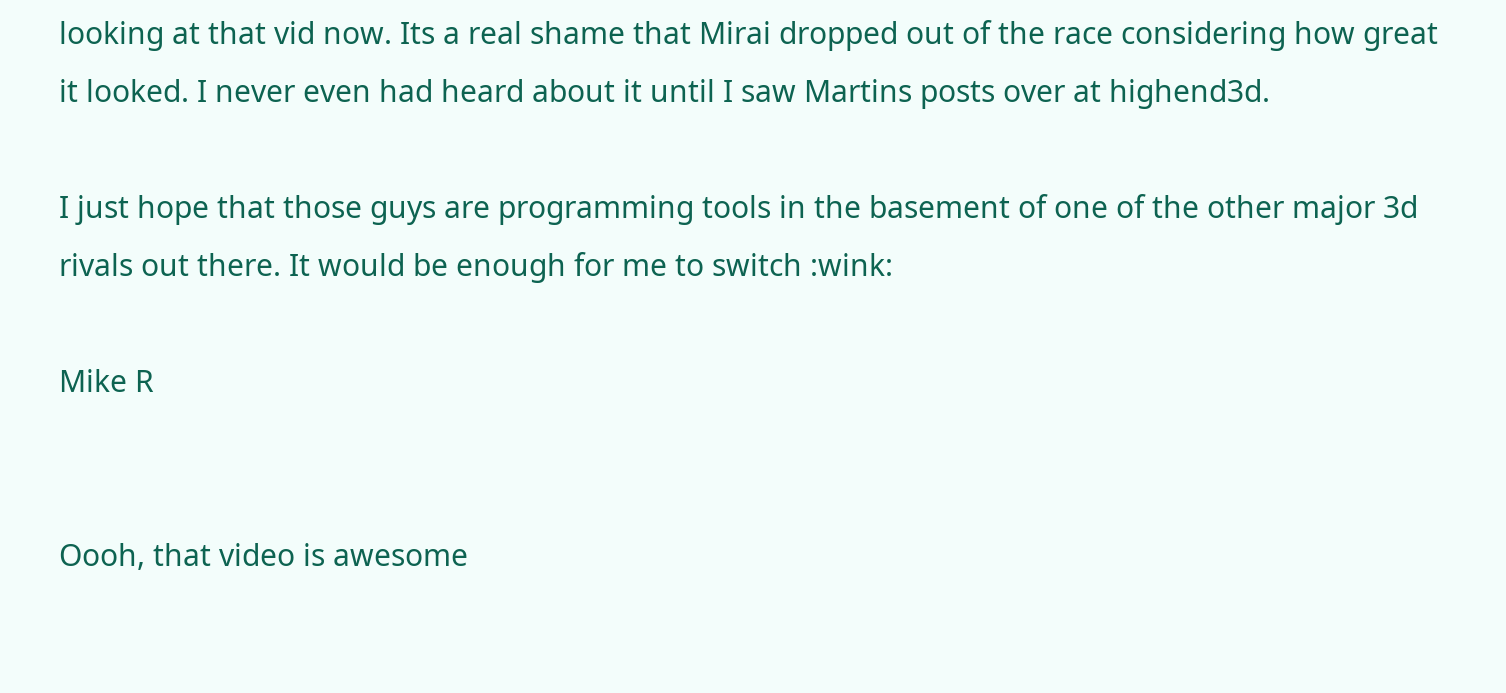looking at that vid now. Its a real shame that Mirai dropped out of the race considering how great it looked. I never even had heard about it until I saw Martins posts over at highend3d.

I just hope that those guys are programming tools in the basement of one of the other major 3d rivals out there. It would be enough for me to switch :wink:

Mike R


Oooh, that video is awesome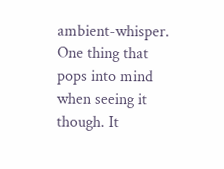ambient-whisper. One thing that pops into mind when seeing it though. It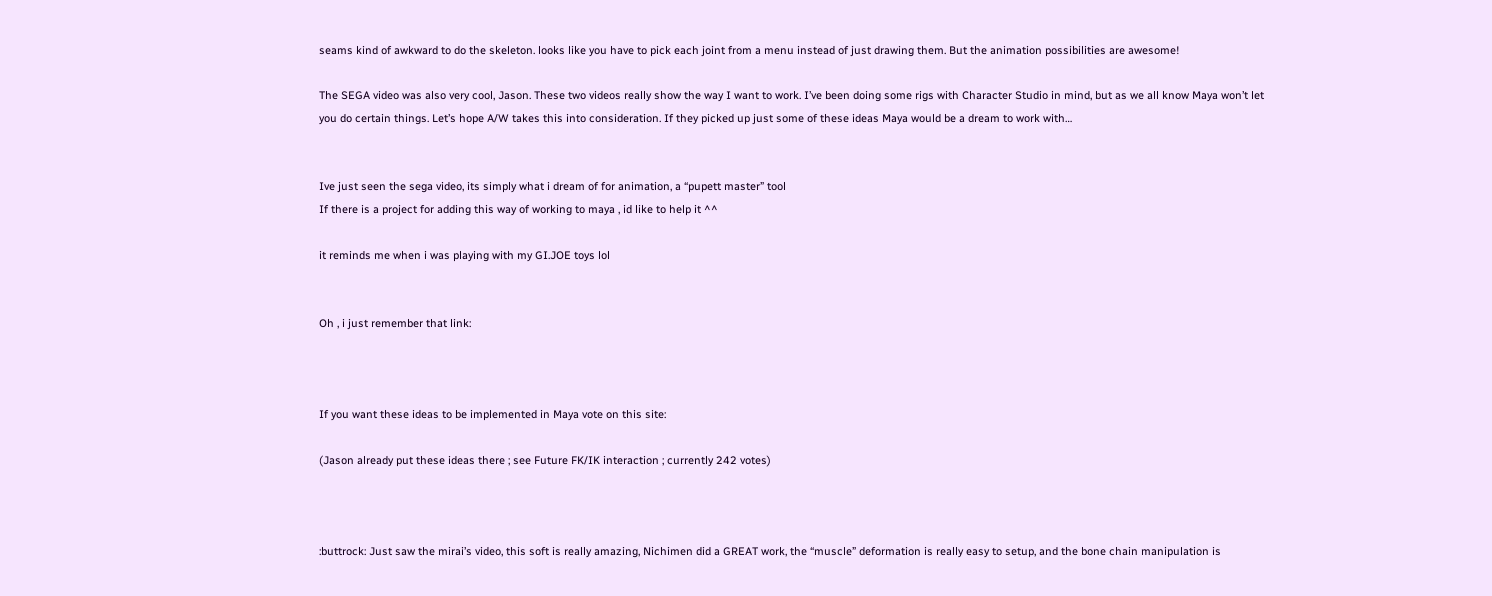seams kind of awkward to do the skeleton. looks like you have to pick each joint from a menu instead of just drawing them. But the animation possibilities are awesome!

The SEGA video was also very cool, Jason. These two videos really show the way I want to work. I’ve been doing some rigs with Character Studio in mind, but as we all know Maya won’t let you do certain things. Let’s hope A/W takes this into consideration. If they picked up just some of these ideas Maya would be a dream to work with…


Ive just seen the sega video, its simply what i dream of for animation, a “pupett master” tool
If there is a project for adding this way of working to maya , id like to help it ^^

it reminds me when i was playing with my GI.JOE toys lol


Oh , i just remember that link:



If you want these ideas to be implemented in Maya vote on this site:

(Jason already put these ideas there ; see Future FK/IK interaction ; currently 242 votes)



:buttrock: Just saw the mirai’s video, this soft is really amazing, Nichimen did a GREAT work, the “muscle” deformation is really easy to setup, and the bone chain manipulation is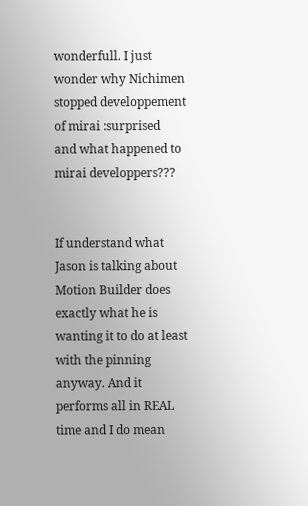wonderfull. I just wonder why Nichimen stopped developpement of mirai :surprised
and what happened to mirai developpers???


If understand what Jason is talking about Motion Builder does exactly what he is wanting it to do at least with the pinning anyway. And it performs all in REAL time and I do mean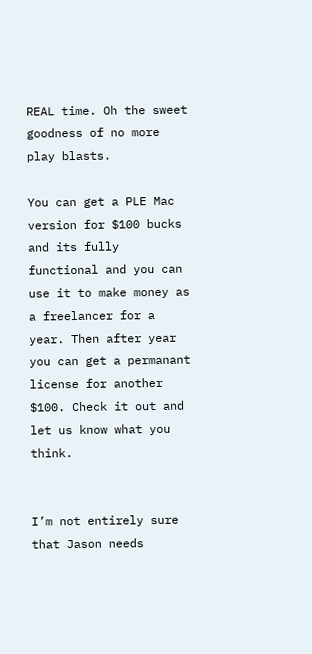REAL time. Oh the sweet goodness of no more play blasts.

You can get a PLE Mac version for $100 bucks and its fully functional and you can use it to make money as a freelancer for a year. Then after year you can get a permanant license for another $100. Check it out and let us know what you think.


I’m not entirely sure that Jason needs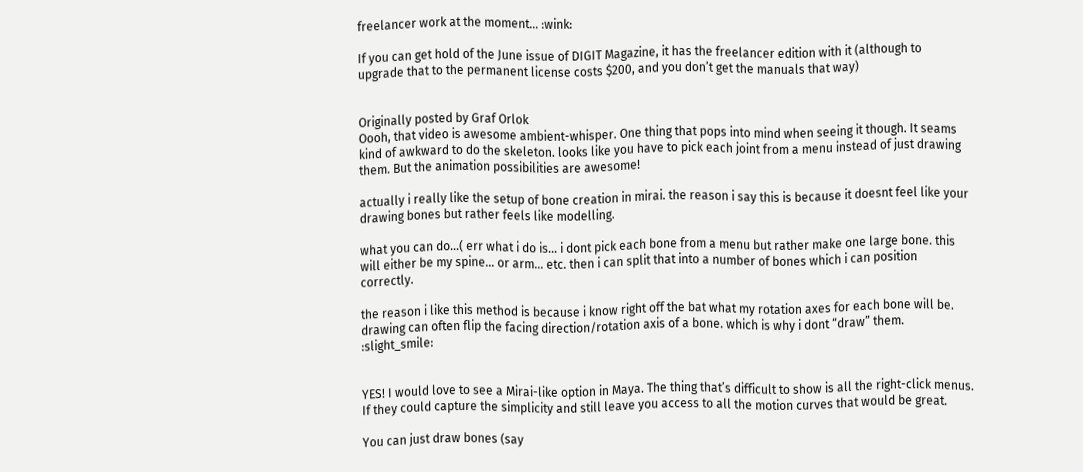freelancer work at the moment… :wink:

If you can get hold of the June issue of DIGIT Magazine, it has the freelancer edition with it (although to upgrade that to the permanent license costs $200, and you don’t get the manuals that way)


Originally posted by Graf Orlok
Oooh, that video is awesome ambient-whisper. One thing that pops into mind when seeing it though. It seams kind of awkward to do the skeleton. looks like you have to pick each joint from a menu instead of just drawing them. But the animation possibilities are awesome!

actually i really like the setup of bone creation in mirai. the reason i say this is because it doesnt feel like your drawing bones but rather feels like modelling.

what you can do…( err what i do is… i dont pick each bone from a menu but rather make one large bone. this will either be my spine… or arm… etc. then i can split that into a number of bones which i can position correctly.

the reason i like this method is because i know right off the bat what my rotation axes for each bone will be. drawing can often flip the facing direction/rotation axis of a bone. which is why i dont “draw” them. :slight_smile:


YES! I would love to see a Mirai-like option in Maya. The thing that’s difficult to show is all the right-click menus. If they could capture the simplicity and still leave you access to all the motion curves that would be great.

You can just draw bones (say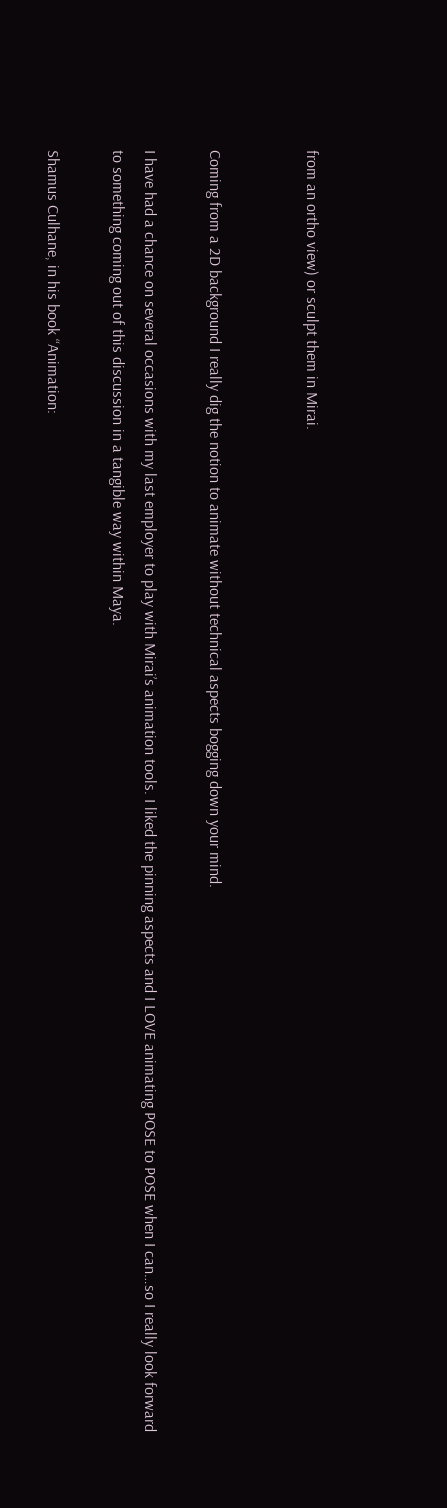from an ortho view) or sculpt them in Mirai.


Coming from a 2D background I really dig the notion to animate without technical aspects bogging down your mind.

I have had a chance on several occasions with my last employer to play with Mirai’s animation tools. I liked the pinning aspects and I LOVE animating POSE to POSE when I can…so I really look forward to something coming out of this discussion in a tangible way within Maya.

Shamus Culhane, in his book “Animation: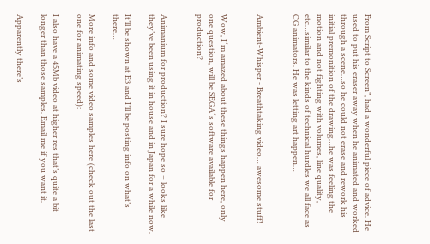From Script to Screen”, had a wonderful piece of advice. He used to put his eraser away when he animated and worked through a scene…so he could not erase and rework his initial premonition of the drawing…he was feeling the motion and not fighting with volumes, line quality, etc…similar to the kinds of technical hurdles we all face as CG animators. He was letting art happen…


Ambient-Whisper - Breathtaking video… awesome stuff!


Wow, I´m amazed about these things happen here, only one question, will be SEGA´s software available for production?


Animanium for production? I sure hope so – looks like they’ve been using it in house and in Japan for a while now.

It’ll be shown at E3 and I’ll be posting info on what’s there…

More info and some video samples here (check out the last one for animating speed):

I also have a 45Mb video at higher res that’s quite a bit longer than those samples. Email me if you want it.

Apparently there’s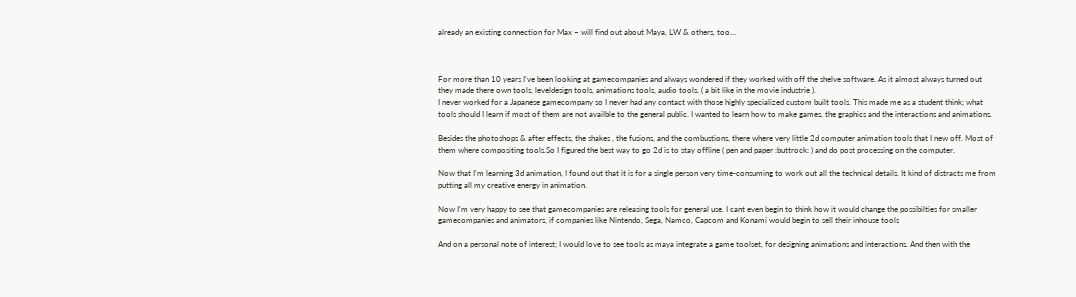already an existing connection for Max – will find out about Maya, LW & others, too…



For more than 10 years I’ve been looking at gamecompanies and always wondered if they worked with off the shelve software. As it almost always turned out they made there own tools, leveldesign tools, animations tools, audio tools. ( a bit like in the movie industrie ).
I never worked for a Japanese gamecompany so I never had any contact with those highly specialized custom built tools. This made me as a student think; what tools should I learn if most of them are not availble to the general public. I wanted to learn how to make games, the graphics and the interactions and animations.

Besides the photoshops & after effects, the shakes , the fusions, and the combustions, there where very little 2d computer animation tools that I new off. Most of them where compositing tools.So I figured the best way to go 2d is to stay offline ( pen and paper :buttrock: ) and do post processing on the computer.

Now that I’m learning 3d animation, I found out that it is for a single person very time-consuming to work out all the technical details. It kind of distracts me from putting all my creative energy in animation.

Now I’m very happy to see that gamecompanies are releasing tools for general use. I cant even begin to think how it would change the possibilties for smaller gamecompanies and animators, if companies like Nintendo, Sega, Namco, Capcom and Konami would begin to sell their inhouse tools

And on a personal note of interest; I would love to see tools as maya integrate a game toolset, for designing animations and interactions. And then with the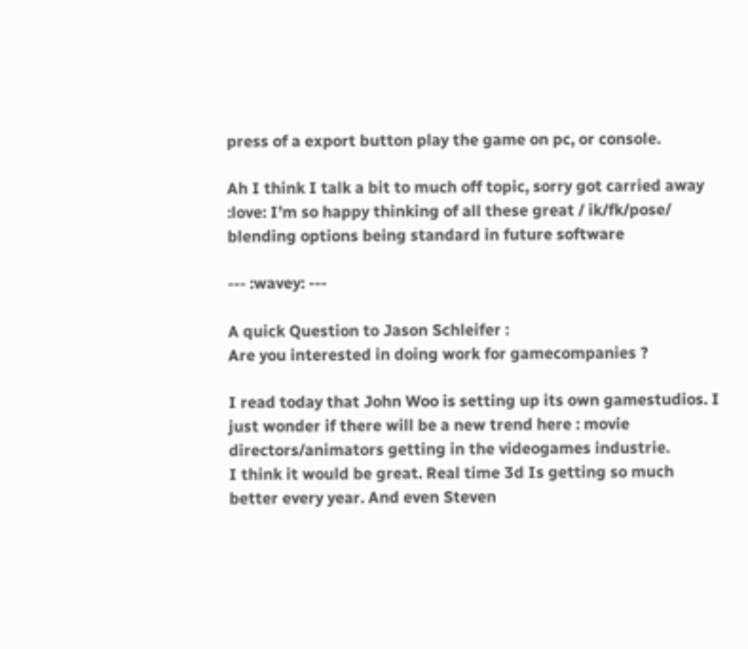press of a export button play the game on pc, or console.

Ah I think I talk a bit to much off topic, sorry got carried away
:love: I’m so happy thinking of all these great / ik/fk/pose/ blending options being standard in future software

--- :wavey: ---

A quick Question to Jason Schleifer :
Are you interested in doing work for gamecompanies ?

I read today that John Woo is setting up its own gamestudios. I just wonder if there will be a new trend here : movie directors/animators getting in the videogames industrie.
I think it would be great. Real time 3d Is getting so much better every year. And even Steven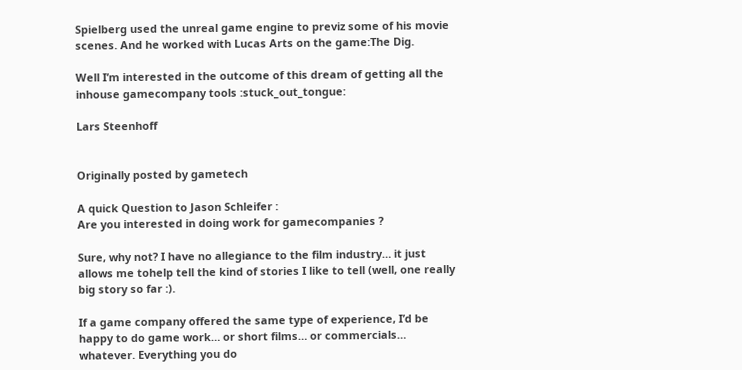Spielberg used the unreal game engine to previz some of his movie scenes. And he worked with Lucas Arts on the game:The Dig.

Well I’m interested in the outcome of this dream of getting all the inhouse gamecompany tools :stuck_out_tongue:

Lars Steenhoff


Originally posted by gametech

A quick Question to Jason Schleifer :
Are you interested in doing work for gamecompanies ?

Sure, why not? I have no allegiance to the film industry… it just allows me tohelp tell the kind of stories I like to tell (well, one really big story so far :).

If a game company offered the same type of experience, I’d be happy to do game work… or short films… or commercials… whatever. Everything you do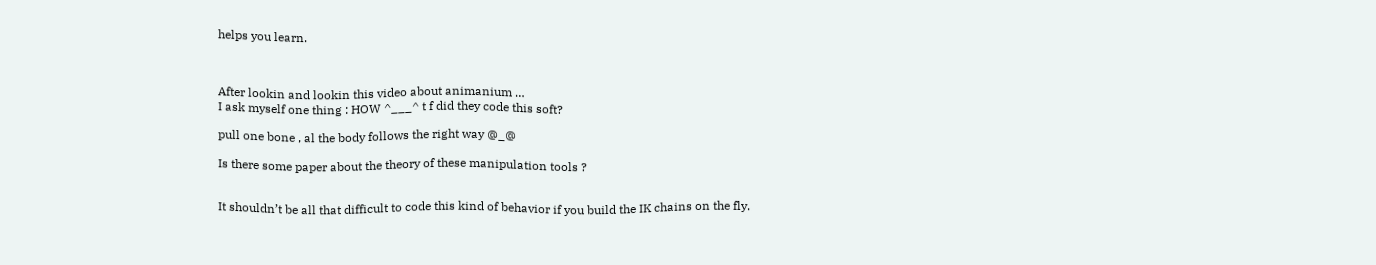helps you learn.



After lookin and lookin this video about animanium …
I ask myself one thing : HOW ^___^ t f did they code this soft?

pull one bone , al the body follows the right way @_@

Is there some paper about the theory of these manipulation tools ?


It shouldn’t be all that difficult to code this kind of behavior if you build the IK chains on the fly.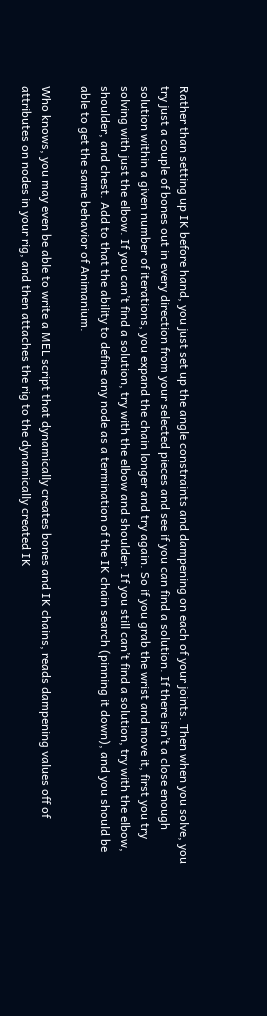Rather than setting up IK before hand, you just set up the angle constraints and dampening on each of your joints. Then when you solve, you try just a couple of bones out in every direction from your selected pieces and see if you can find a solution. If there isn’t a close enough solution within a given number of iterations, you expand the chain longer and try again. So if you grab the wrist and move it, first you try solving with just the elbow. If you can’t find a solution, try with the elbow and shoulder. If you still can’t find a solution, try with the elbow, shoulder, and chest. Add to that the ability to define any node as a termination of the IK chain search (pinning it down), and you should be able to get the same behavior of Animanium.

Who knows, you may even be able to write a MEL script that dynamically creates bones and IK chains, reads dampening values off of attributes on nodes in your rig, and then attaches the rig to the dynamically created IK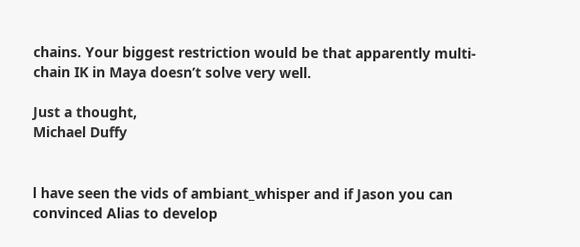chains. Your biggest restriction would be that apparently multi-chain IK in Maya doesn’t solve very well.

Just a thought,
Michael Duffy


l have seen the vids of ambiant_whisper and if Jason you can convinced Alias to develop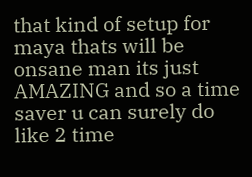that kind of setup for maya thats will be onsane man its just AMAZING and so a time saver u can surely do like 2 time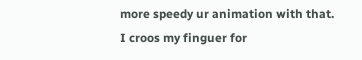more speedy ur animation with that.
I croos my finguer for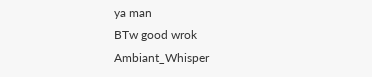ya man
BTw good wrok Ambiant_Whisper